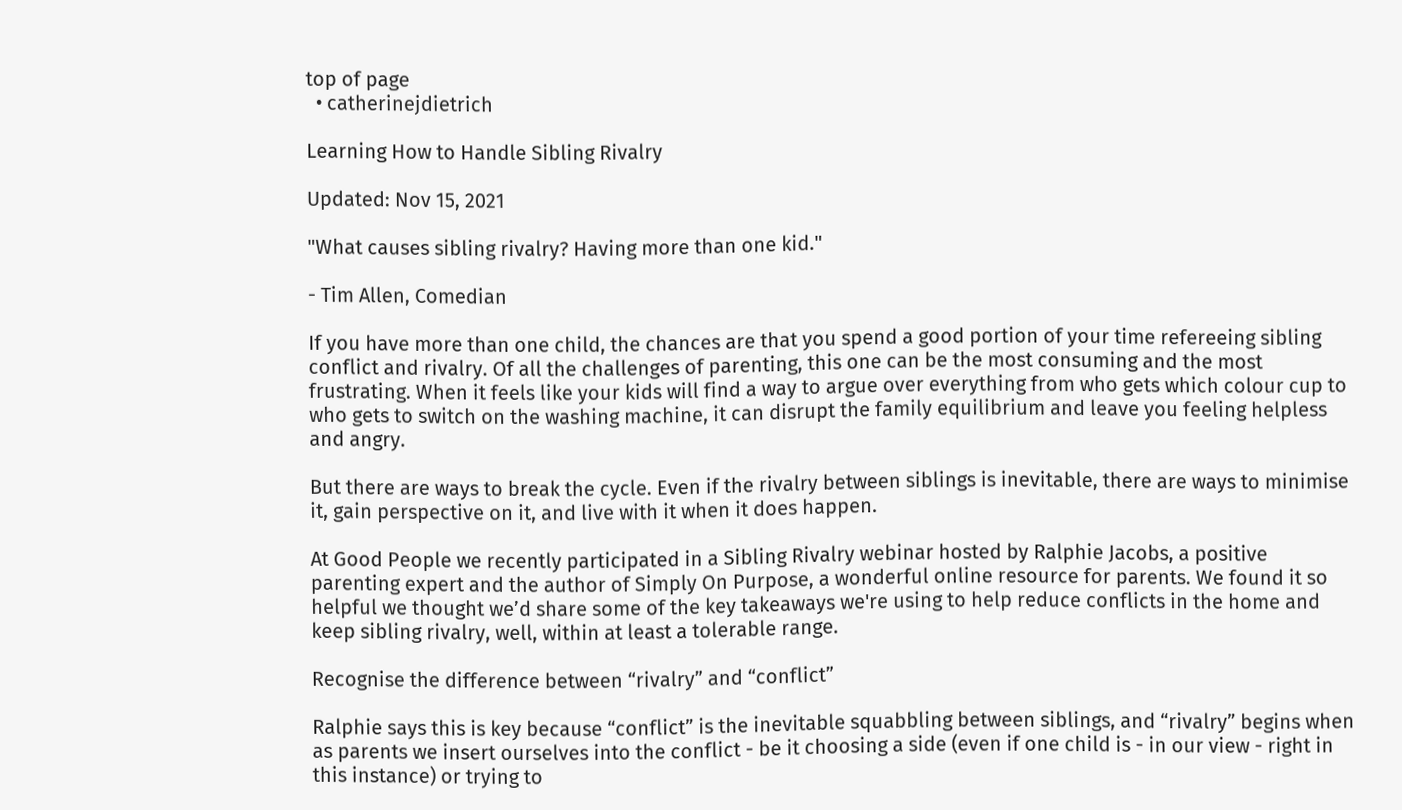top of page
  • catherinejdietrich

Learning How to Handle Sibling Rivalry

Updated: Nov 15, 2021

"What causes sibling rivalry? Having more than one kid."

- Tim Allen, Comedian

If you have more than one child, the chances are that you spend a good portion of your time refereeing sibling conflict and rivalry. Of all the challenges of parenting, this one can be the most consuming and the most frustrating. When it feels like your kids will find a way to argue over everything from who gets which colour cup to who gets to switch on the washing machine, it can disrupt the family equilibrium and leave you feeling helpless and angry.

But there are ways to break the cycle. Even if the rivalry between siblings is inevitable, there are ways to minimise it, gain perspective on it, and live with it when it does happen.

At Good People we recently participated in a Sibling Rivalry webinar hosted by Ralphie Jacobs, a positive parenting expert and the author of Simply On Purpose, a wonderful online resource for parents. We found it so helpful we thought we’d share some of the key takeaways we're using to help reduce conflicts in the home and keep sibling rivalry, well, within at least a tolerable range.

Recognise the difference between “rivalry” and “conflict”

Ralphie says this is key because “conflict” is the inevitable squabbling between siblings, and “rivalry” begins when as parents we insert ourselves into the conflict - be it choosing a side (even if one child is - in our view - right in this instance) or trying to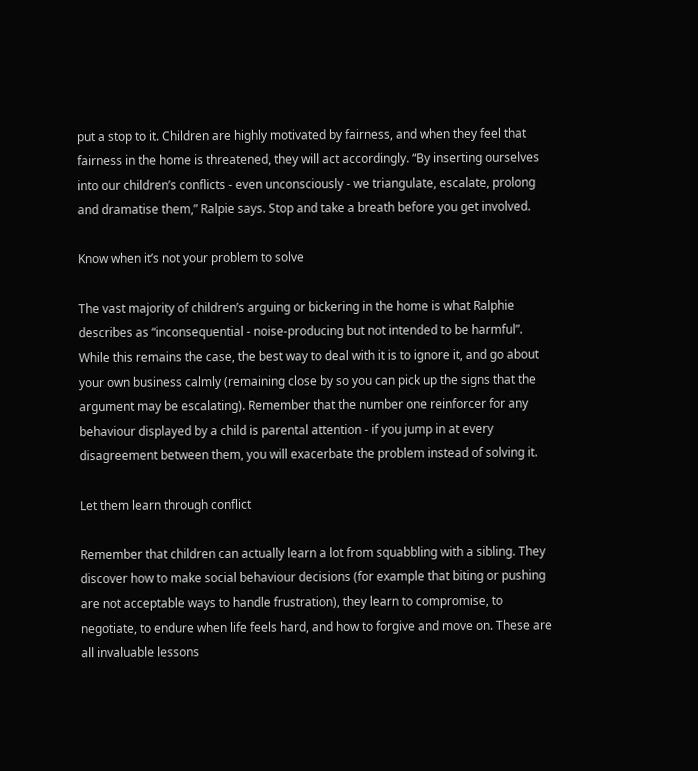put a stop to it. Children are highly motivated by fairness, and when they feel that fairness in the home is threatened, they will act accordingly. “By inserting ourselves into our children’s conflicts - even unconsciously - we triangulate, escalate, prolong and dramatise them,” Ralpie says. Stop and take a breath before you get involved.

Know when it’s not your problem to solve

The vast majority of children’s arguing or bickering in the home is what Ralphie describes as “inconsequential - noise-producing but not intended to be harmful”. While this remains the case, the best way to deal with it is to ignore it, and go about your own business calmly (remaining close by so you can pick up the signs that the argument may be escalating). Remember that the number one reinforcer for any behaviour displayed by a child is parental attention - if you jump in at every disagreement between them, you will exacerbate the problem instead of solving it.

Let them learn through conflict

Remember that children can actually learn a lot from squabbling with a sibling. They discover how to make social behaviour decisions (for example that biting or pushing are not acceptable ways to handle frustration), they learn to compromise, to negotiate, to endure when life feels hard, and how to forgive and move on. These are all invaluable lessons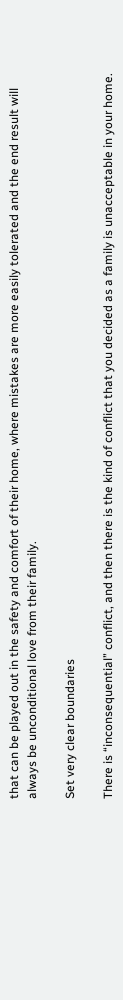that can be played out in the safety and comfort of their home, where mistakes are more easily tolerated and the end result will always be unconditional love from their family.

Set very clear boundaries

There is “inconsequential” conflict, and then there is the kind of conflict that you decided as a family is unacceptable in your home.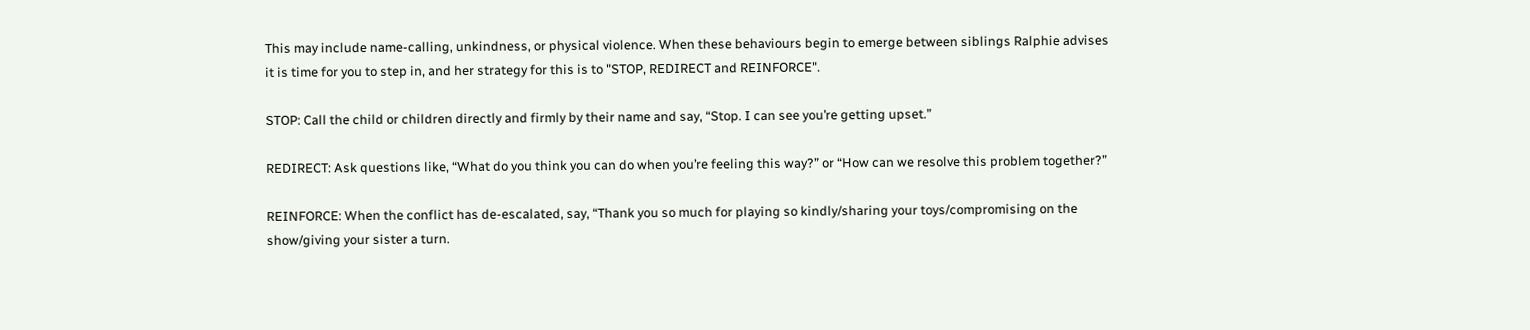This may include name-calling, unkindness, or physical violence. When these behaviours begin to emerge between siblings Ralphie advises it is time for you to step in, and her strategy for this is to "STOP, REDIRECT and REINFORCE".

STOP: Call the child or children directly and firmly by their name and say, “Stop. I can see you’re getting upset.”

REDIRECT: Ask questions like, “What do you think you can do when you’re feeling this way?” or “How can we resolve this problem together?”

REINFORCE: When the conflict has de-escalated, say, “Thank you so much for playing so kindly/sharing your toys/compromising on the show/giving your sister a turn.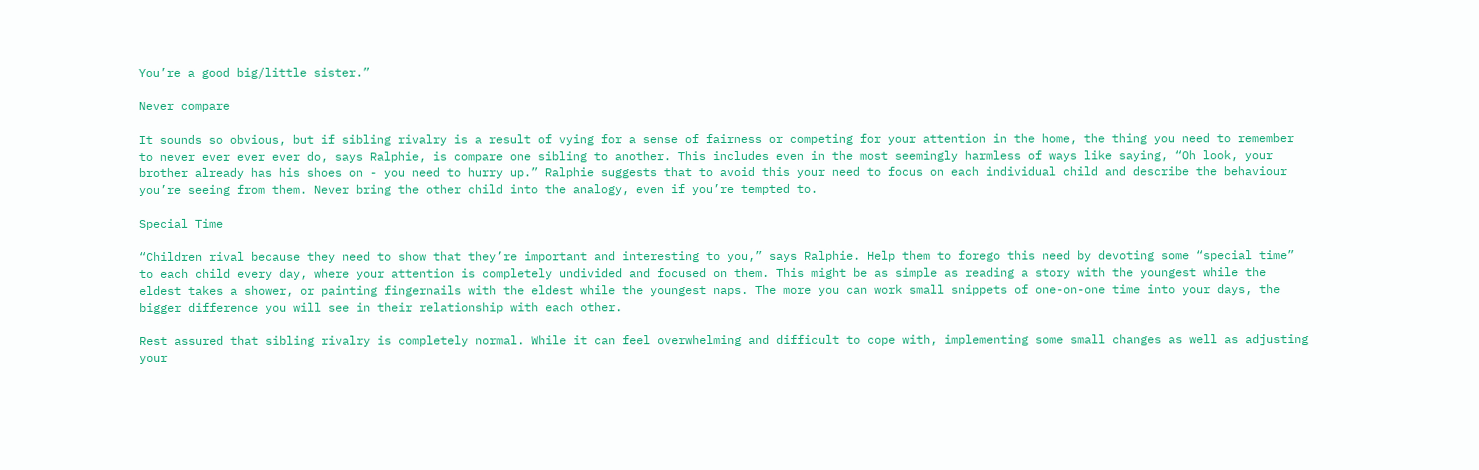You’re a good big/little sister.”

Never compare

It sounds so obvious, but if sibling rivalry is a result of vying for a sense of fairness or competing for your attention in the home, the thing you need to remember to never ever ever ever do, says Ralphie, is compare one sibling to another. This includes even in the most seemingly harmless of ways like saying, “Oh look, your brother already has his shoes on - you need to hurry up.” Ralphie suggests that to avoid this your need to focus on each individual child and describe the behaviour you’re seeing from them. Never bring the other child into the analogy, even if you’re tempted to.

Special Time

“Children rival because they need to show that they’re important and interesting to you,” says Ralphie. Help them to forego this need by devoting some “special time” to each child every day, where your attention is completely undivided and focused on them. This might be as simple as reading a story with the youngest while the eldest takes a shower, or painting fingernails with the eldest while the youngest naps. The more you can work small snippets of one-on-one time into your days, the bigger difference you will see in their relationship with each other.

Rest assured that sibling rivalry is completely normal. While it can feel overwhelming and difficult to cope with, implementing some small changes as well as adjusting your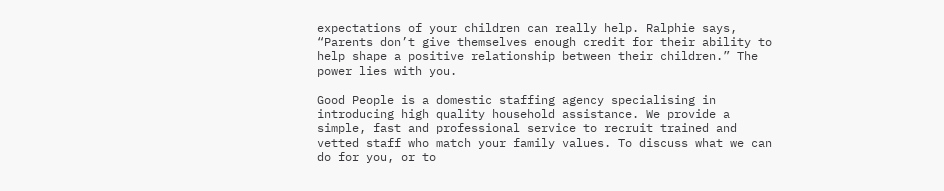expectations of your children can really help. Ralphie says, “Parents don’t give themselves enough credit for their ability to help shape a positive relationship between their children.” The power lies with you.

Good People is a domestic staffing agency specialising in introducing high quality household assistance. We provide a simple, fast and professional service to recruit trained and vetted staff who match your family values. To discuss what we can do for you, or to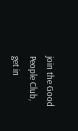join the Good People Club, get in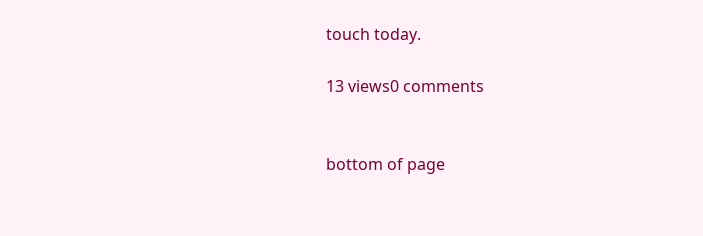touch today.

13 views0 comments


bottom of page